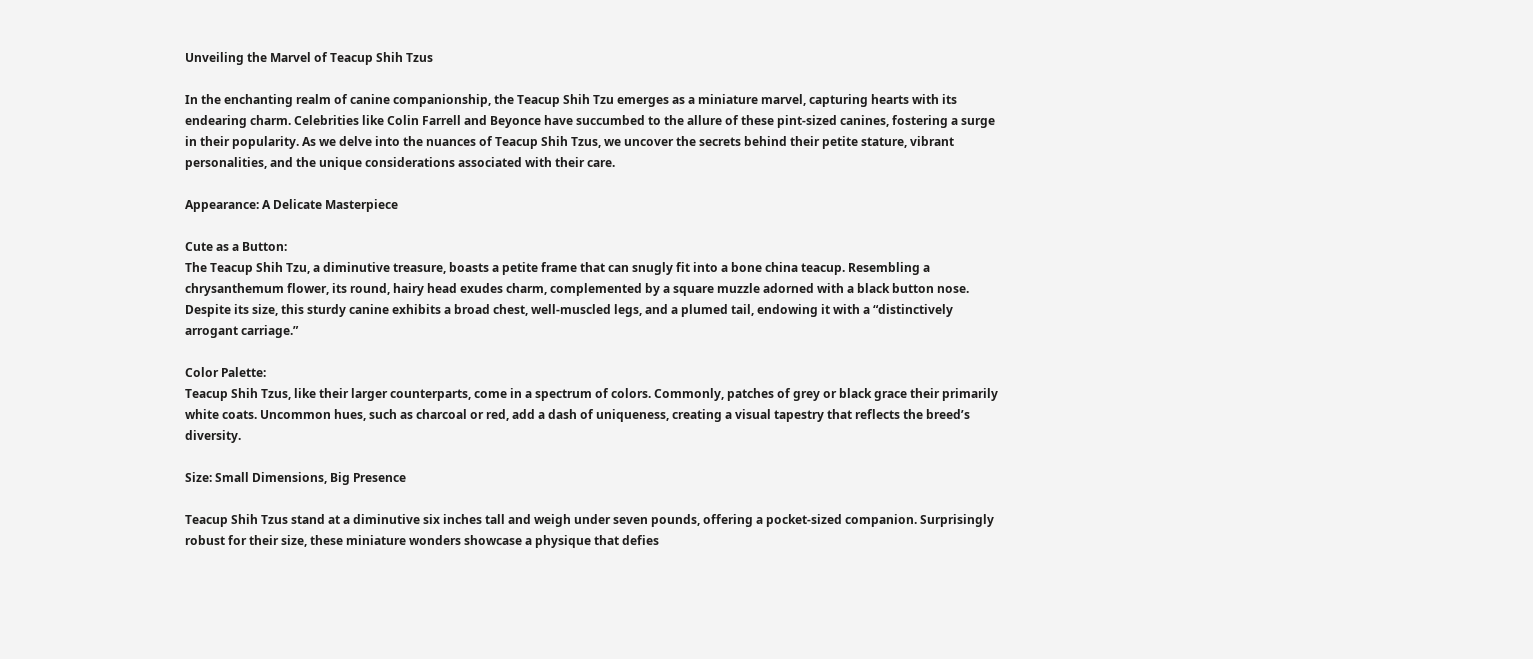Unveiling the Marvel of Teacup Shih Tzus

In the enchanting realm of canine companionship, the Teacup Shih Tzu emerges as a miniature marvel, capturing hearts with its endearing charm. Celebrities like Colin Farrell and Beyonce have succumbed to the allure of these pint-sized canines, fostering a surge in their popularity. As we delve into the nuances of Teacup Shih Tzus, we uncover the secrets behind their petite stature, vibrant personalities, and the unique considerations associated with their care.

Appearance: A Delicate Masterpiece

Cute as a Button:
The Teacup Shih Tzu, a diminutive treasure, boasts a petite frame that can snugly fit into a bone china teacup. Resembling a chrysanthemum flower, its round, hairy head exudes charm, complemented by a square muzzle adorned with a black button nose. Despite its size, this sturdy canine exhibits a broad chest, well-muscled legs, and a plumed tail, endowing it with a “distinctively arrogant carriage.”

Color Palette:
Teacup Shih Tzus, like their larger counterparts, come in a spectrum of colors. Commonly, patches of grey or black grace their primarily white coats. Uncommon hues, such as charcoal or red, add a dash of uniqueness, creating a visual tapestry that reflects the breed’s diversity.

Size: Small Dimensions, Big Presence

Teacup Shih Tzus stand at a diminutive six inches tall and weigh under seven pounds, offering a pocket-sized companion. Surprisingly robust for their size, these miniature wonders showcase a physique that defies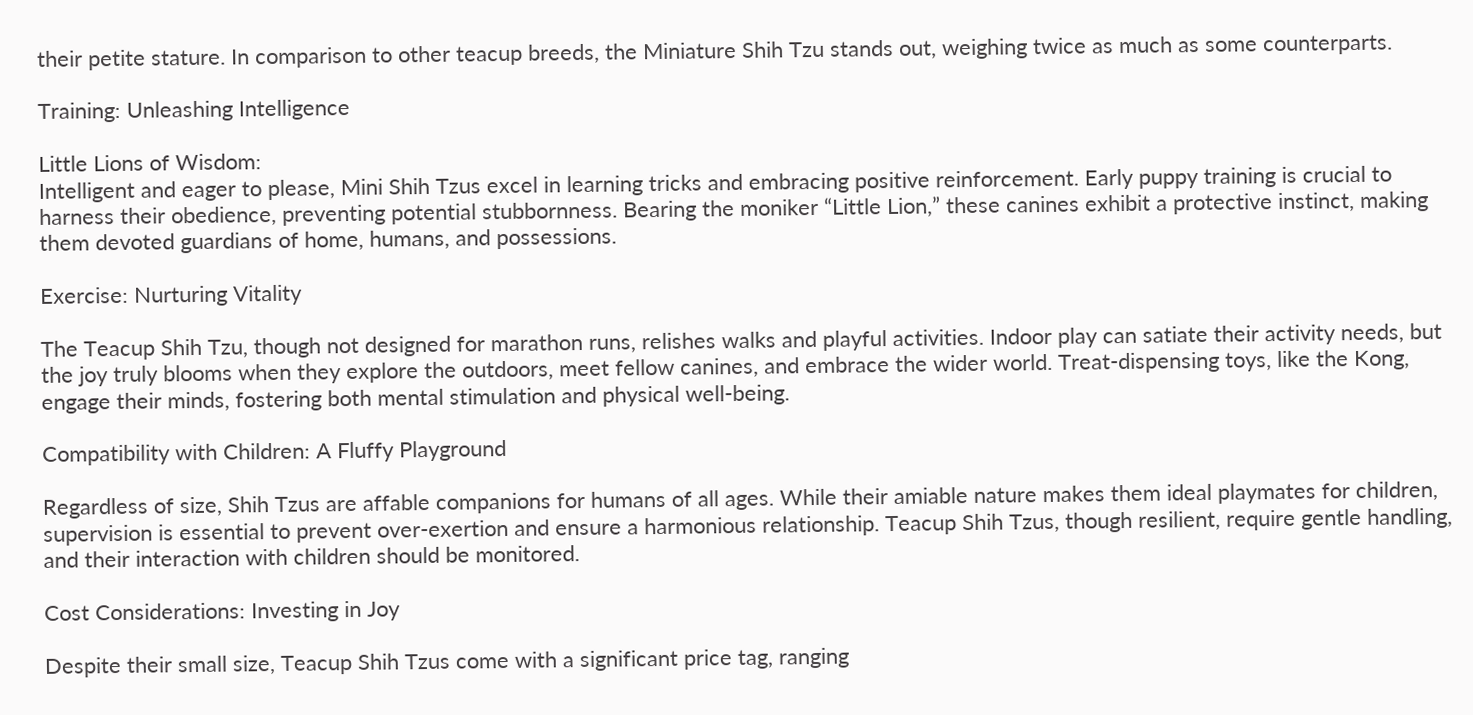their petite stature. In comparison to other teacup breeds, the Miniature Shih Tzu stands out, weighing twice as much as some counterparts.

Training: Unleashing Intelligence

Little Lions of Wisdom:
Intelligent and eager to please, Mini Shih Tzus excel in learning tricks and embracing positive reinforcement. Early puppy training is crucial to harness their obedience, preventing potential stubbornness. Bearing the moniker “Little Lion,” these canines exhibit a protective instinct, making them devoted guardians of home, humans, and possessions.

Exercise: Nurturing Vitality

The Teacup Shih Tzu, though not designed for marathon runs, relishes walks and playful activities. Indoor play can satiate their activity needs, but the joy truly blooms when they explore the outdoors, meet fellow canines, and embrace the wider world. Treat-dispensing toys, like the Kong, engage their minds, fostering both mental stimulation and physical well-being.

Compatibility with Children: A Fluffy Playground

Regardless of size, Shih Tzus are affable companions for humans of all ages. While their amiable nature makes them ideal playmates for children, supervision is essential to prevent over-exertion and ensure a harmonious relationship. Teacup Shih Tzus, though resilient, require gentle handling, and their interaction with children should be monitored.

Cost Considerations: Investing in Joy

Despite their small size, Teacup Shih Tzus come with a significant price tag, ranging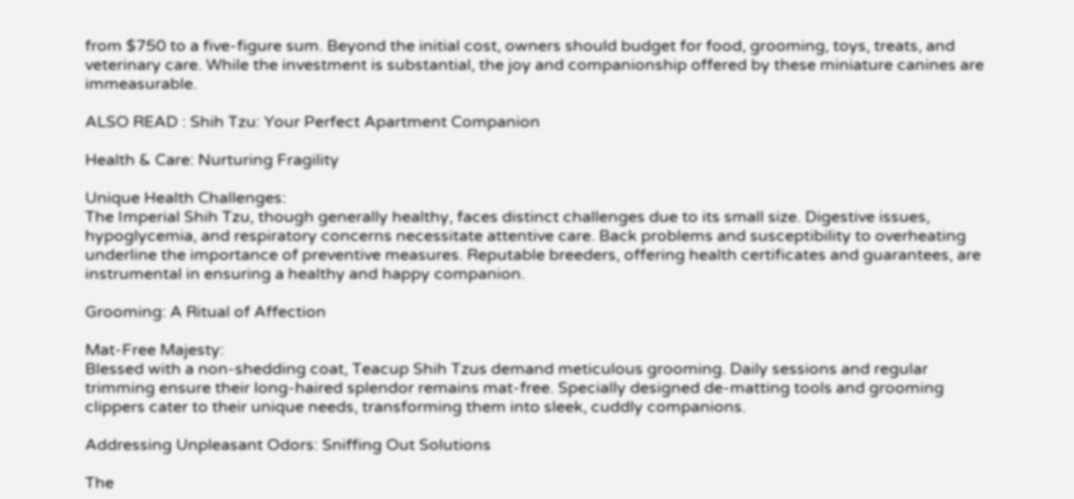from $750 to a five-figure sum. Beyond the initial cost, owners should budget for food, grooming, toys, treats, and veterinary care. While the investment is substantial, the joy and companionship offered by these miniature canines are immeasurable.

ALSO READ : Shih Tzu: Your Perfect Apartment Companion

Health & Care: Nurturing Fragility

Unique Health Challenges:
The Imperial Shih Tzu, though generally healthy, faces distinct challenges due to its small size. Digestive issues, hypoglycemia, and respiratory concerns necessitate attentive care. Back problems and susceptibility to overheating underline the importance of preventive measures. Reputable breeders, offering health certificates and guarantees, are instrumental in ensuring a healthy and happy companion.

Grooming: A Ritual of Affection

Mat-Free Majesty:
Blessed with a non-shedding coat, Teacup Shih Tzus demand meticulous grooming. Daily sessions and regular trimming ensure their long-haired splendor remains mat-free. Specially designed de-matting tools and grooming clippers cater to their unique needs, transforming them into sleek, cuddly companions.

Addressing Unpleasant Odors: Sniffing Out Solutions

The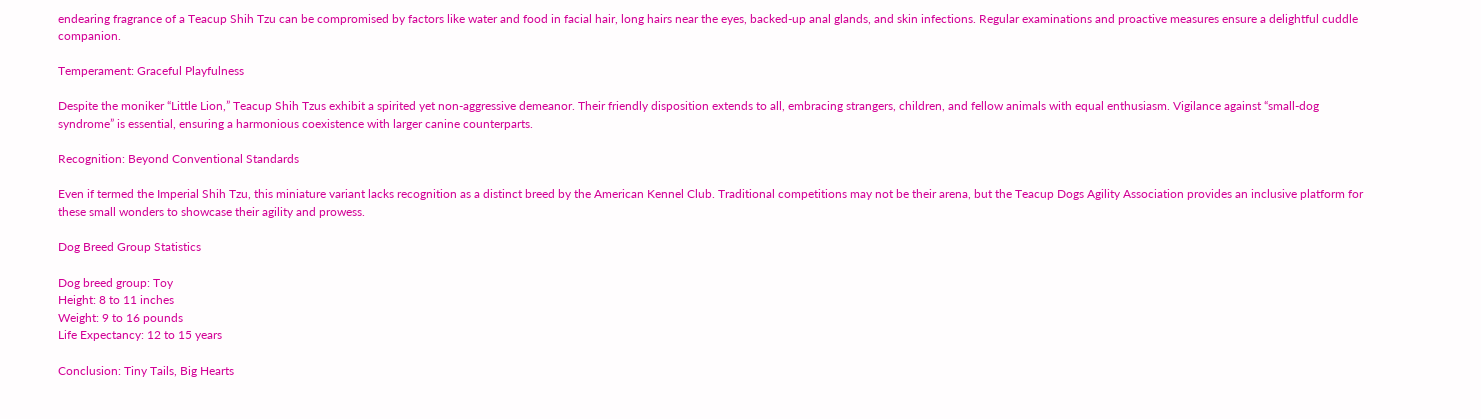endearing fragrance of a Teacup Shih Tzu can be compromised by factors like water and food in facial hair, long hairs near the eyes, backed-up anal glands, and skin infections. Regular examinations and proactive measures ensure a delightful cuddle companion.

Temperament: Graceful Playfulness

Despite the moniker “Little Lion,” Teacup Shih Tzus exhibit a spirited yet non-aggressive demeanor. Their friendly disposition extends to all, embracing strangers, children, and fellow animals with equal enthusiasm. Vigilance against “small-dog syndrome” is essential, ensuring a harmonious coexistence with larger canine counterparts.

Recognition: Beyond Conventional Standards

Even if termed the Imperial Shih Tzu, this miniature variant lacks recognition as a distinct breed by the American Kennel Club. Traditional competitions may not be their arena, but the Teacup Dogs Agility Association provides an inclusive platform for these small wonders to showcase their agility and prowess.

Dog Breed Group Statistics

Dog breed group: Toy
Height: 8 to 11 inches
Weight: 9 to 16 pounds
Life Expectancy: 12 to 15 years

Conclusion: Tiny Tails, Big Hearts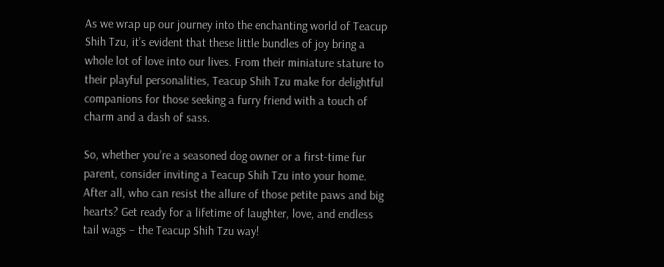As we wrap up our journey into the enchanting world of Teacup Shih Tzu, it’s evident that these little bundles of joy bring a whole lot of love into our lives. From their miniature stature to their playful personalities, Teacup Shih Tzu make for delightful companions for those seeking a furry friend with a touch of charm and a dash of sass.

So, whether you’re a seasoned dog owner or a first-time fur parent, consider inviting a Teacup Shih Tzu into your home. After all, who can resist the allure of those petite paws and big hearts? Get ready for a lifetime of laughter, love, and endless tail wags – the Teacup Shih Tzu way!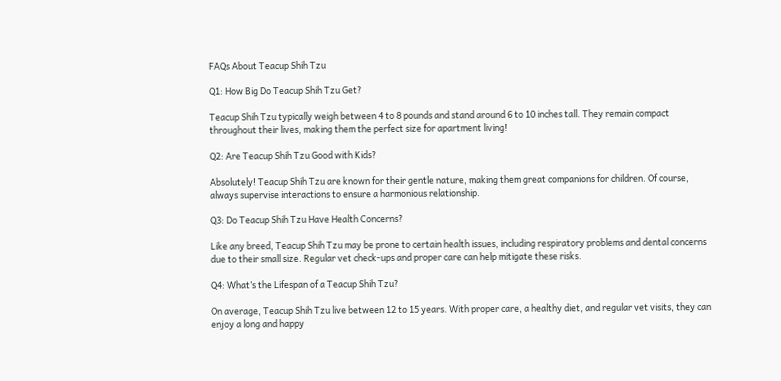FAQs About Teacup Shih Tzu

Q1: How Big Do Teacup Shih Tzu Get?

Teacup Shih Tzu typically weigh between 4 to 8 pounds and stand around 6 to 10 inches tall. They remain compact throughout their lives, making them the perfect size for apartment living!

Q2: Are Teacup Shih Tzu Good with Kids?

Absolutely! Teacup Shih Tzu are known for their gentle nature, making them great companions for children. Of course, always supervise interactions to ensure a harmonious relationship.

Q3: Do Teacup Shih Tzu Have Health Concerns?

Like any breed, Teacup Shih Tzu may be prone to certain health issues, including respiratory problems and dental concerns due to their small size. Regular vet check-ups and proper care can help mitigate these risks.

Q4: What’s the Lifespan of a Teacup Shih Tzu?

On average, Teacup Shih Tzu live between 12 to 15 years. With proper care, a healthy diet, and regular vet visits, they can enjoy a long and happy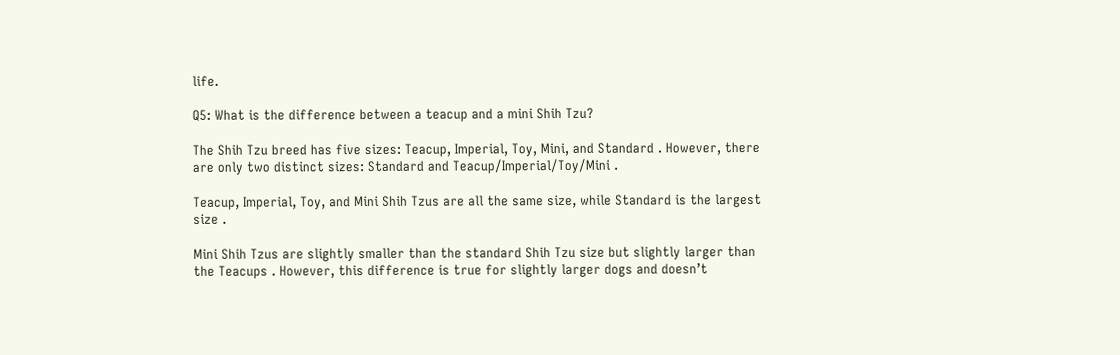life.

Q5: What is the difference between a teacup and a mini Shih Tzu?

The Shih Tzu breed has five sizes: Teacup, Imperial, Toy, Mini, and Standard . However, there are only two distinct sizes: Standard and Teacup/Imperial/Toy/Mini .

Teacup, Imperial, Toy, and Mini Shih Tzus are all the same size, while Standard is the largest size .

Mini Shih Tzus are slightly smaller than the standard Shih Tzu size but slightly larger than the Teacups . However, this difference is true for slightly larger dogs and doesn’t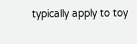typically apply to toy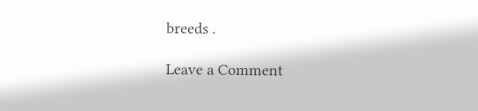breeds .

Leave a Comment